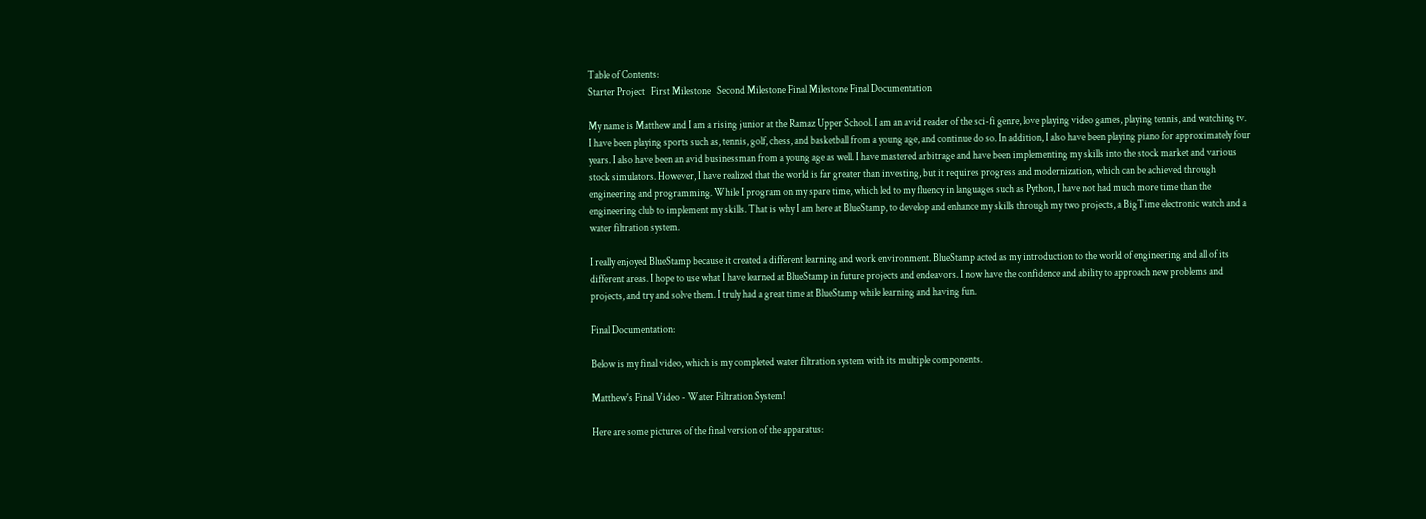Table of Contents:
Starter Project   First Milestone   Second Milestone Final Milestone Final Documentation

My name is Matthew and I am a rising junior at the Ramaz Upper School. I am an avid reader of the sci-fi genre, love playing video games, playing tennis, and watching tv. I have been playing sports such as, tennis, golf, chess, and basketball from a young age, and continue do so. In addition, I also have been playing piano for approximately four years. I also have been an avid businessman from a young age as well. I have mastered arbitrage and have been implementing my skills into the stock market and various stock simulators. However, I have realized that the world is far greater than investing, but it requires progress and modernization, which can be achieved through engineering and programming. While I program on my spare time, which led to my fluency in languages such as Python, I have not had much more time than the engineering club to implement my skills. That is why I am here at BlueStamp, to develop and enhance my skills through my two projects, a BigTime electronic watch and a water filtration system.

I really enjoyed BlueStamp because it created a different learning and work environment. BlueStamp acted as my introduction to the world of engineering and all of its different areas. I hope to use what I have learned at BlueStamp in future projects and endeavors. I now have the confidence and ability to approach new problems and projects, and try and solve them. I truly had a great time at BlueStamp while learning and having fun.

Final Documentation:

Below is my final video, which is my completed water filtration system with its multiple components.

Matthew's Final Video - Water Filtration System!

Here are some pictures of the final version of the apparatus: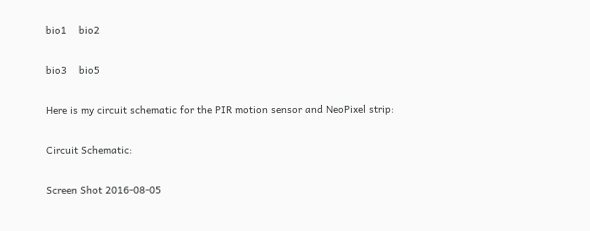bio1    bio2

bio3    bio5

Here is my circuit schematic for the PIR motion sensor and NeoPixel strip:

Circuit Schematic:

Screen Shot 2016-08-05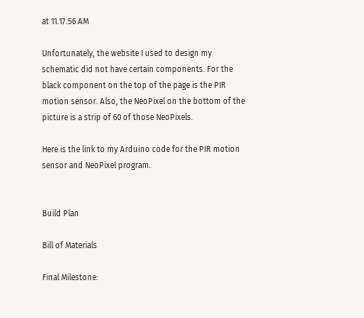at 11.17.56 AM

Unfortunately, the website I used to design my schematic did not have certain components. For the black component on the top of the page is the PIR motion sensor. Also, the NeoPixel on the bottom of the picture is a strip of 60 of those NeoPixels.

Here is the link to my Arduino code for the PIR motion sensor and NeoPixel program.


Build Plan

Bill of Materials

Final Milestone: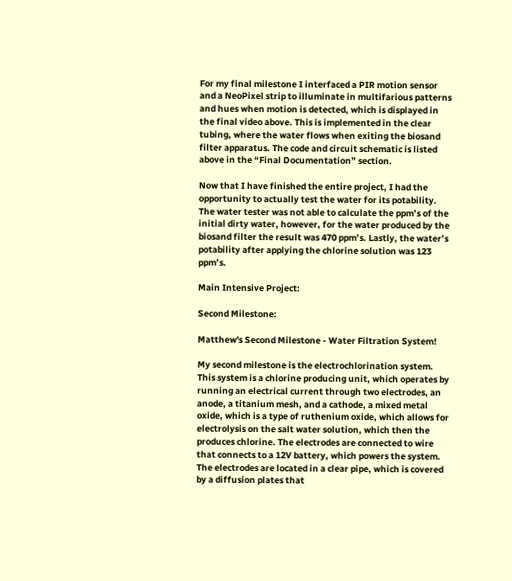For my final milestone I interfaced a PIR motion sensor and a NeoPixel strip to illuminate in multifarious patterns and hues when motion is detected, which is displayed in the final video above. This is implemented in the clear tubing, where the water flows when exiting the biosand filter apparatus. The code and circuit schematic is listed above in the “Final Documentation” section.

Now that I have finished the entire project, I had the opportunity to actually test the water for its potability. The water tester was not able to calculate the ppm’s of the initial dirty water, however, for the water produced by the biosand filter the result was 470 ppm’s. Lastly, the water’s potability after applying the chlorine solution was 123 ppm’s.

Main Intensive Project:

Second Milestone:

Matthew's Second Milestone - Water Filtration System!

My second milestone is the electrochlorination system. This system is a chlorine producing unit, which operates by running an electrical current through two electrodes, an anode, a titanium mesh, and a cathode, a mixed metal oxide, which is a type of ruthenium oxide, which allows for electrolysis on the salt water solution, which then the produces chlorine. The electrodes are connected to wire that connects to a 12V battery, which powers the system. The electrodes are located in a clear pipe, which is covered by a diffusion plates that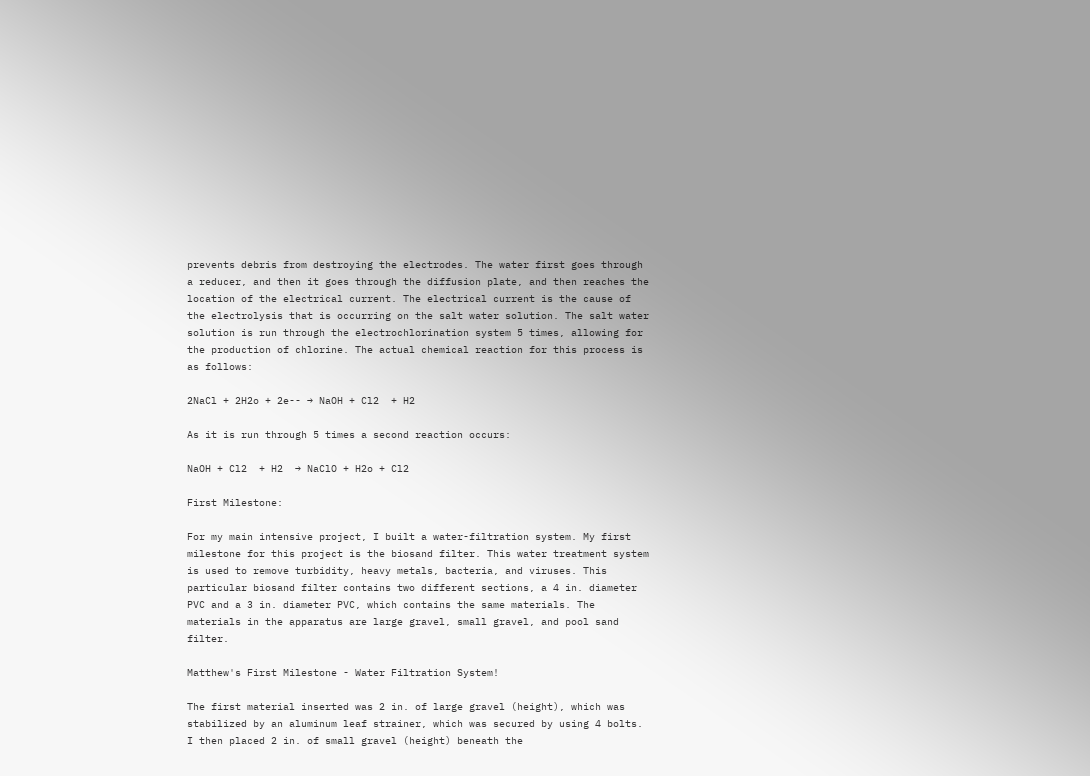prevents debris from destroying the electrodes. The water first goes through a reducer, and then it goes through the diffusion plate, and then reaches the location of the electrical current. The electrical current is the cause of the electrolysis that is occurring on the salt water solution. The salt water solution is run through the electrochlorination system 5 times, allowing for the production of chlorine. The actual chemical reaction for this process is as follows:

2NaCl + 2H2o + 2e-- → NaOH + Cl2  + H2

As it is run through 5 times a second reaction occurs:

NaOH + Cl2  + H2  → NaClO + H2o + Cl2

First Milestone:

For my main intensive project, I built a water-filtration system. My first milestone for this project is the biosand filter. This water treatment system is used to remove turbidity, heavy metals, bacteria, and viruses. This particular biosand filter contains two different sections, a 4 in. diameter PVC and a 3 in. diameter PVC, which contains the same materials. The materials in the apparatus are large gravel, small gravel, and pool sand filter.

Matthew's First Milestone - Water Filtration System!

The first material inserted was 2 in. of large gravel (height), which was stabilized by an aluminum leaf strainer, which was secured by using 4 bolts. I then placed 2 in. of small gravel (height) beneath the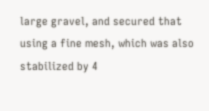large gravel, and secured that using a fine mesh, which was also stabilized by 4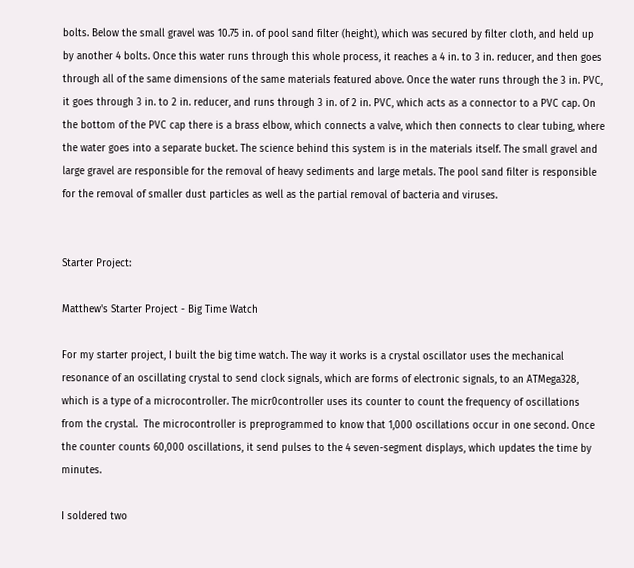bolts. Below the small gravel was 10.75 in. of pool sand filter (height), which was secured by filter cloth, and held up by another 4 bolts. Once this water runs through this whole process, it reaches a 4 in. to 3 in. reducer, and then goes through all of the same dimensions of the same materials featured above. Once the water runs through the 3 in. PVC, it goes through 3 in. to 2 in. reducer, and runs through 3 in. of 2 in. PVC, which acts as a connector to a PVC cap. On the bottom of the PVC cap there is a brass elbow, which connects a valve, which then connects to clear tubing, where the water goes into a separate bucket. The science behind this system is in the materials itself. The small gravel and large gravel are responsible for the removal of heavy sediments and large metals. The pool sand filter is responsible for the removal of smaller dust particles as well as the partial removal of bacteria and viruses.


Starter Project:

Matthew's Starter Project - Big Time Watch

For my starter project, I built the big time watch. The way it works is a crystal oscillator uses the mechanical resonance of an oscillating crystal to send clock signals, which are forms of electronic signals, to an ATMega328, which is a type of a microcontroller. The micr0controller uses its counter to count the frequency of oscillations from the crystal.  The microcontroller is preprogrammed to know that 1,000 oscillations occur in one second. Once the counter counts 60,000 oscillations, it send pulses to the 4 seven-segment displays, which updates the time by minutes.

I soldered two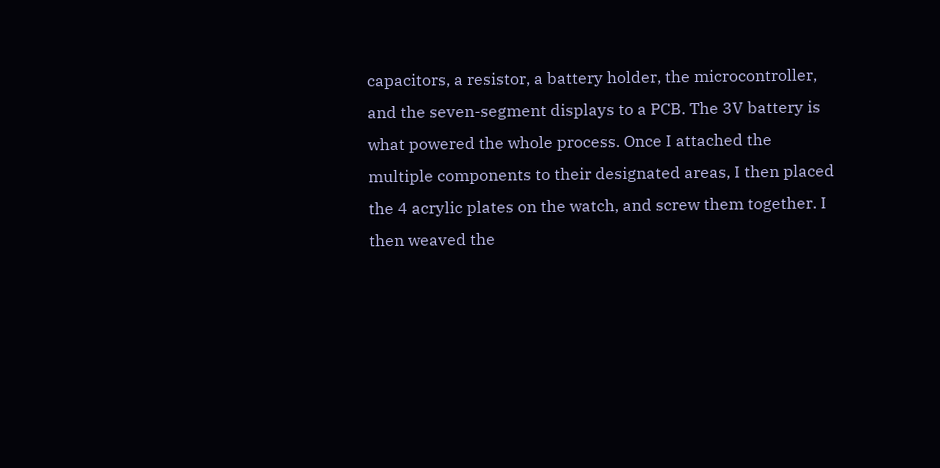capacitors, a resistor, a battery holder, the microcontroller, and the seven-segment displays to a PCB. The 3V battery is what powered the whole process. Once I attached the multiple components to their designated areas, I then placed the 4 acrylic plates on the watch, and screw them together. I then weaved the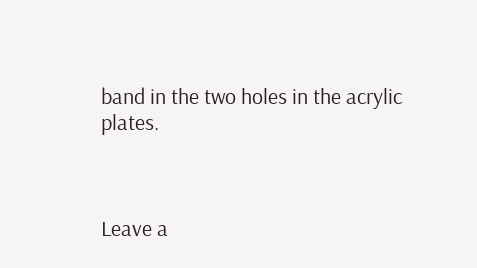band in the two holes in the acrylic plates.



Leave a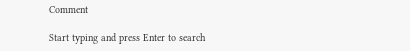Comment

Start typing and press Enter to search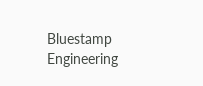Bluestamp Engineering